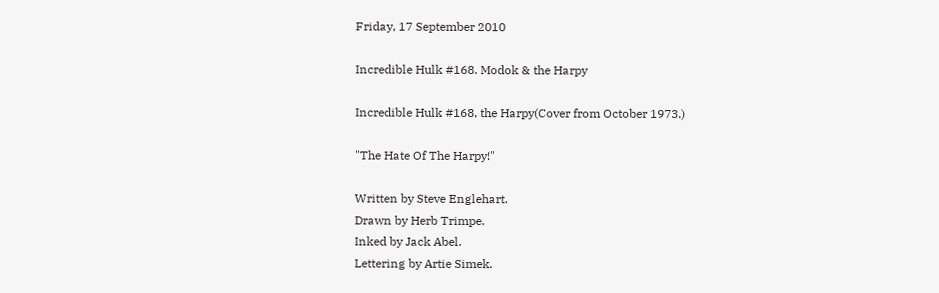Friday, 17 September 2010

Incredible Hulk #168. Modok & the Harpy

Incredible Hulk #168, the Harpy(Cover from October 1973.)

"The Hate Of The Harpy!"

Written by Steve Englehart.
Drawn by Herb Trimpe.
Inked by Jack Abel.
Lettering by Artie Simek.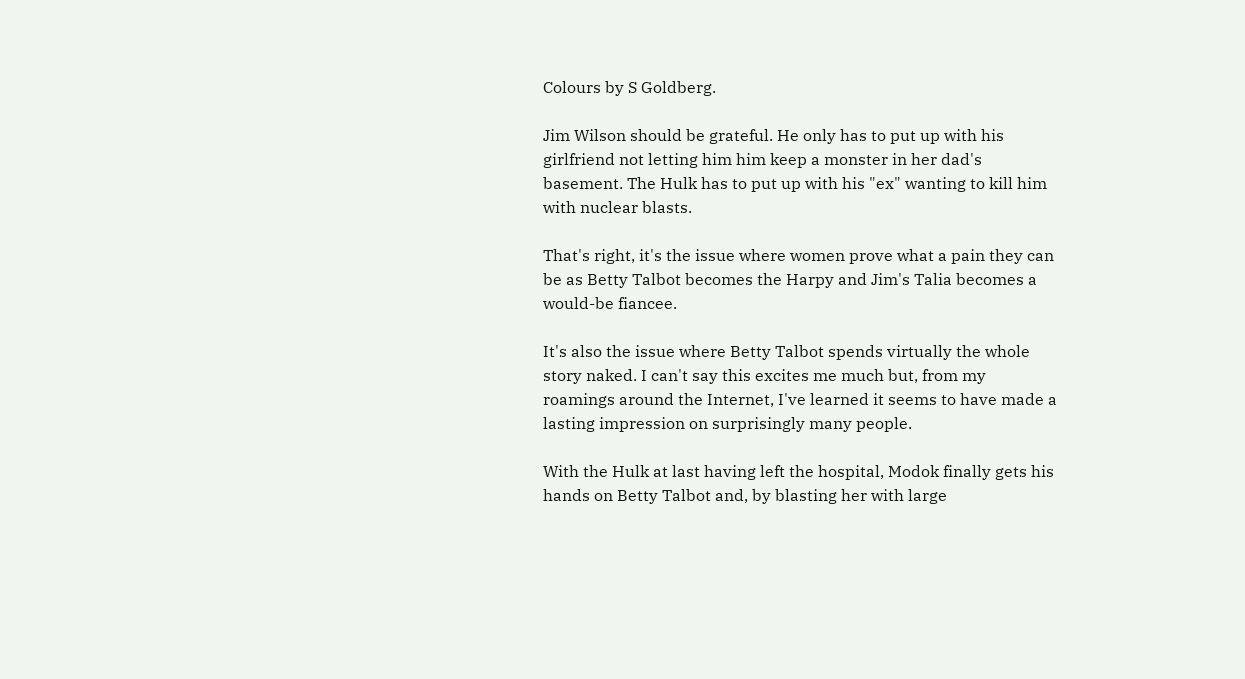Colours by S Goldberg.

Jim Wilson should be grateful. He only has to put up with his girlfriend not letting him him keep a monster in her dad's basement. The Hulk has to put up with his "ex" wanting to kill him with nuclear blasts.

That's right, it's the issue where women prove what a pain they can be as Betty Talbot becomes the Harpy and Jim's Talia becomes a would-be fiancee.

It's also the issue where Betty Talbot spends virtually the whole story naked. I can't say this excites me much but, from my roamings around the Internet, I've learned it seems to have made a lasting impression on surprisingly many people.

With the Hulk at last having left the hospital, Modok finally gets his hands on Betty Talbot and, by blasting her with large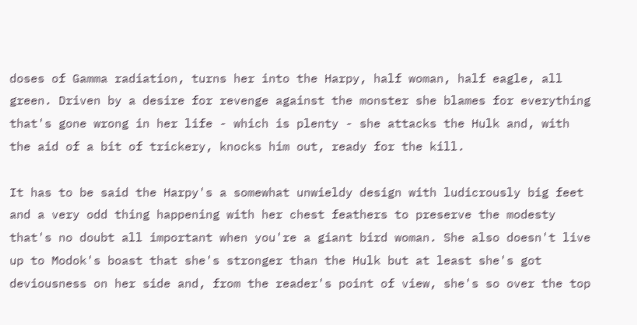doses of Gamma radiation, turns her into the Harpy, half woman, half eagle, all green. Driven by a desire for revenge against the monster she blames for everything that's gone wrong in her life - which is plenty - she attacks the Hulk and, with the aid of a bit of trickery, knocks him out, ready for the kill.

It has to be said the Harpy's a somewhat unwieldy design with ludicrously big feet and a very odd thing happening with her chest feathers to preserve the modesty that's no doubt all important when you're a giant bird woman. She also doesn't live up to Modok's boast that she's stronger than the Hulk but at least she's got deviousness on her side and, from the reader's point of view, she's so over the top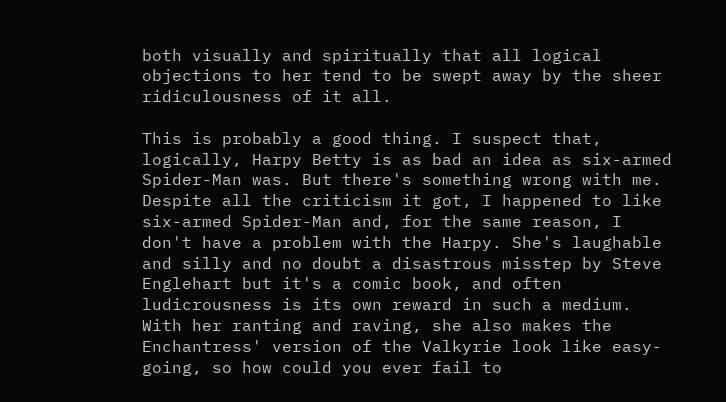both visually and spiritually that all logical objections to her tend to be swept away by the sheer ridiculousness of it all.

This is probably a good thing. I suspect that, logically, Harpy Betty is as bad an idea as six-armed Spider-Man was. But there's something wrong with me. Despite all the criticism it got, I happened to like six-armed Spider-Man and, for the same reason, I don't have a problem with the Harpy. She's laughable and silly and no doubt a disastrous misstep by Steve Englehart but it's a comic book, and often ludicrousness is its own reward in such a medium. With her ranting and raving, she also makes the Enchantress' version of the Valkyrie look like easy-going, so how could you ever fail to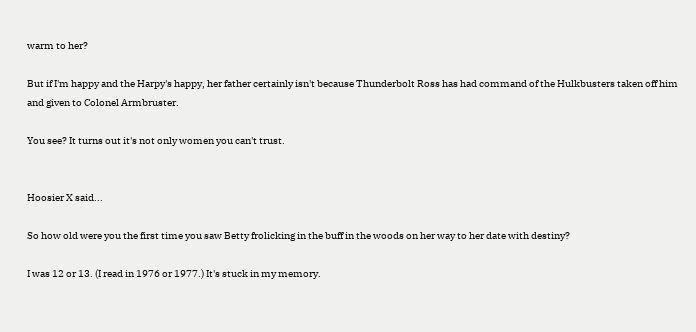warm to her?

But if I'm happy and the Harpy's happy, her father certainly isn't because Thunderbolt Ross has had command of the Hulkbusters taken off him and given to Colonel Armbruster.

You see? It turns out it's not only women you can't trust.


Hoosier X said...

So how old were you the first time you saw Betty frolicking in the buff in the woods on her way to her date with destiny?

I was 12 or 13. (I read in 1976 or 1977.) It's stuck in my memory.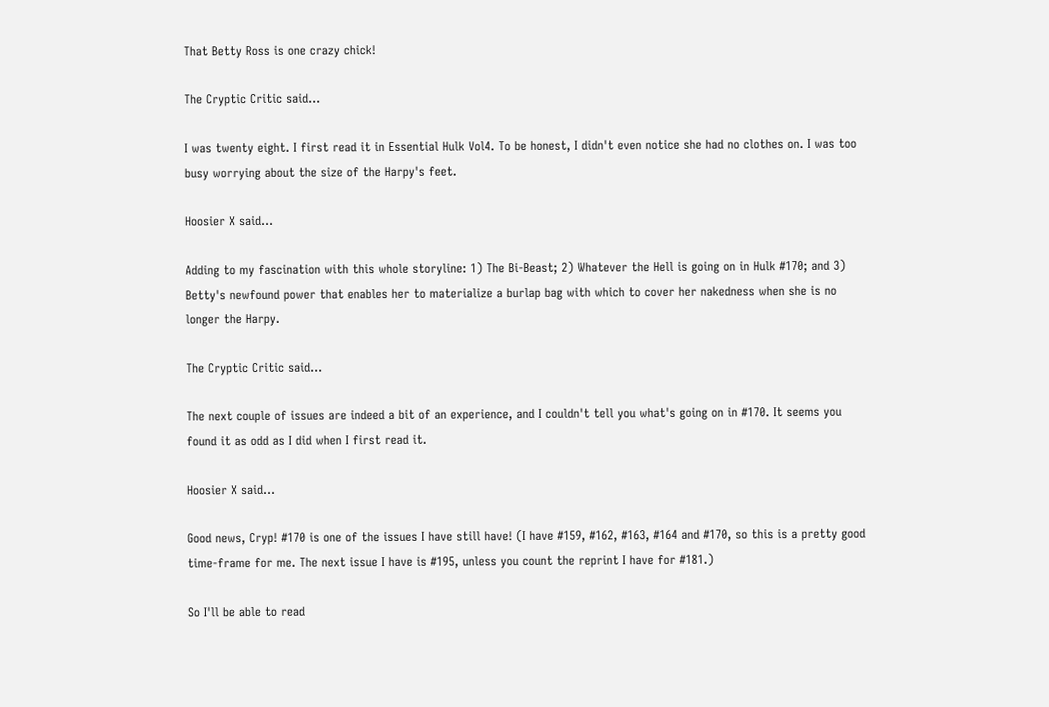That Betty Ross is one crazy chick!

The Cryptic Critic said...

I was twenty eight. I first read it in Essential Hulk Vol4. To be honest, I didn't even notice she had no clothes on. I was too busy worrying about the size of the Harpy's feet.

Hoosier X said...

Adding to my fascination with this whole storyline: 1) The Bi-Beast; 2) Whatever the Hell is going on in Hulk #170; and 3) Betty's newfound power that enables her to materialize a burlap bag with which to cover her nakedness when she is no longer the Harpy.

The Cryptic Critic said...

The next couple of issues are indeed a bit of an experience, and I couldn't tell you what's going on in #170. It seems you found it as odd as I did when I first read it.

Hoosier X said...

Good news, Cryp! #170 is one of the issues I have still have! (I have #159, #162, #163, #164 and #170, so this is a pretty good time-frame for me. The next issue I have is #195, unless you count the reprint I have for #181.)

So I'll be able to read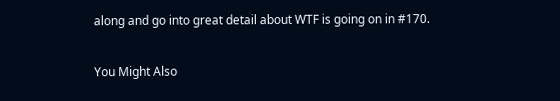along and go into great detail about WTF is going on in #170.

You Might Also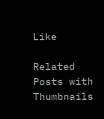Like

Related Posts with Thumbnails